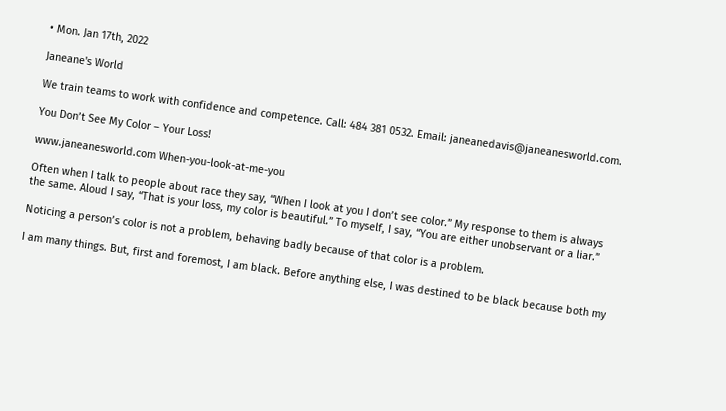• Mon. Jan 17th, 2022

Janeane's World

We train teams to work with confidence and competence. Call: 484 381 0532. Email: janeanedavis@janeanesworld.com.

You Don’t See My Color – Your Loss!

www.janeanesworld.com When-you-look-at-me-you

Often when I talk to people about race they say, “When I look at you I don’t see color.” My response to them is always the same. Aloud I say, “That is your loss, my color is beautiful.” To myself, I say, “You are either unobservant or a liar.”

Noticing a person’s color is not a problem, behaving badly because of that color is a problem.

I am many things. But, first and foremost, I am black. Before anything else, I was destined to be black because both my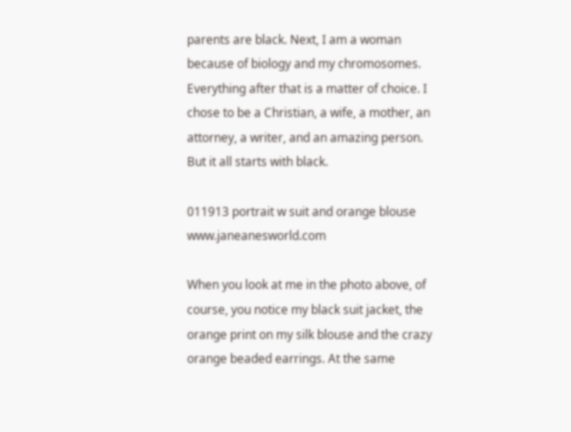parents are black. Next, I am a woman because of biology and my chromosomes. Everything after that is a matter of choice. I chose to be a Christian, a wife, a mother, an attorney, a writer, and an amazing person. But it all starts with black.

011913 portrait w suit and orange blouse www.janeanesworld.com

When you look at me in the photo above, of course, you notice my black suit jacket, the orange print on my silk blouse and the crazy orange beaded earrings. At the same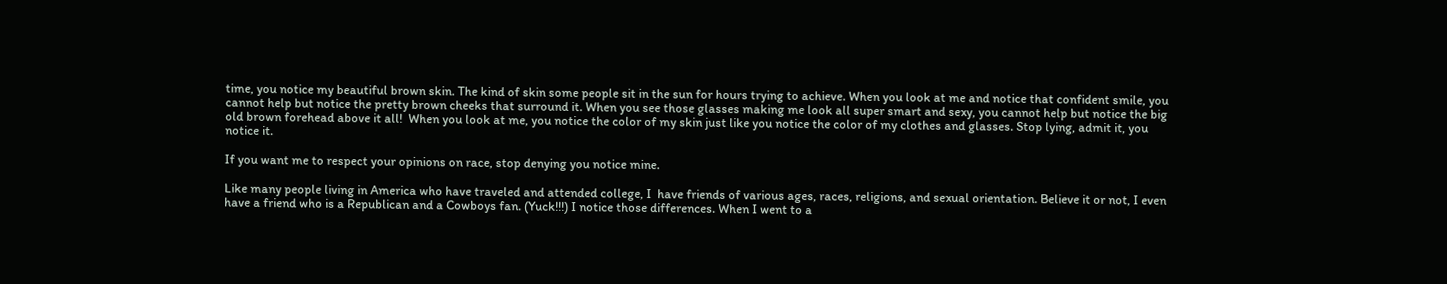time, you notice my beautiful brown skin. The kind of skin some people sit in the sun for hours trying to achieve. When you look at me and notice that confident smile, you cannot help but notice the pretty brown cheeks that surround it. When you see those glasses making me look all super smart and sexy, you cannot help but notice the big old brown forehead above it all!  When you look at me, you notice the color of my skin just like you notice the color of my clothes and glasses. Stop lying, admit it, you notice it.

If you want me to respect your opinions on race, stop denying you notice mine.

Like many people living in America who have traveled and attended college, I  have friends of various ages, races, religions, and sexual orientation. Believe it or not, I even have a friend who is a Republican and a Cowboys fan. (Yuck!!!) I notice those differences. When I went to a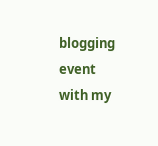blogging event with my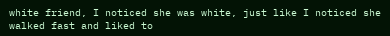white friend, I noticed she was white, just like I noticed she walked fast and liked to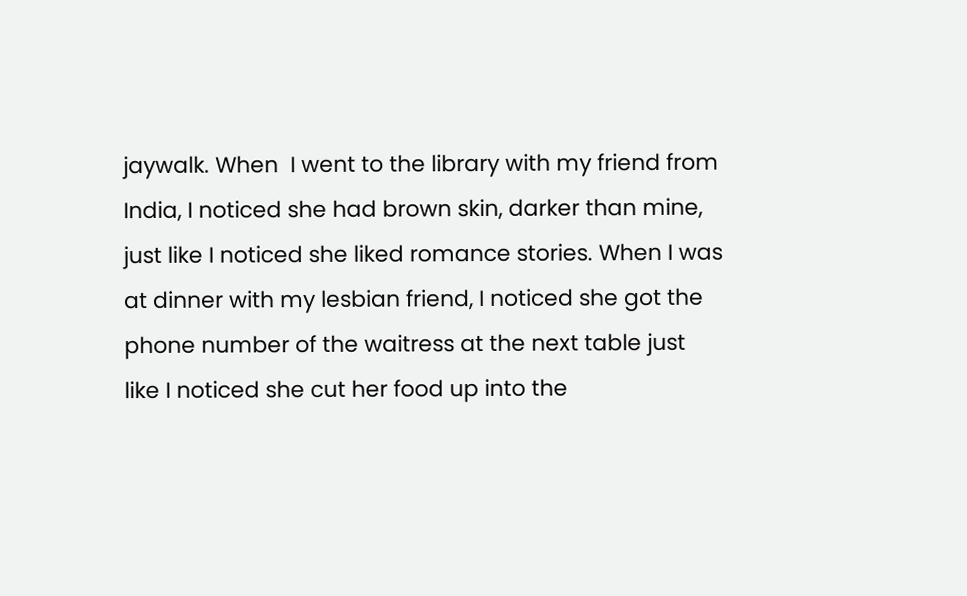jaywalk. When  I went to the library with my friend from India, I noticed she had brown skin, darker than mine, just like I noticed she liked romance stories. When I was at dinner with my lesbian friend, I noticed she got the phone number of the waitress at the next table just like I noticed she cut her food up into the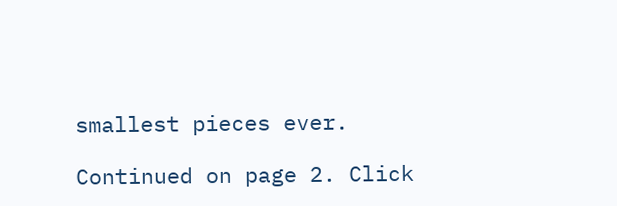smallest pieces ever.

Continued on page 2. Click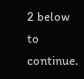2 below to continue.